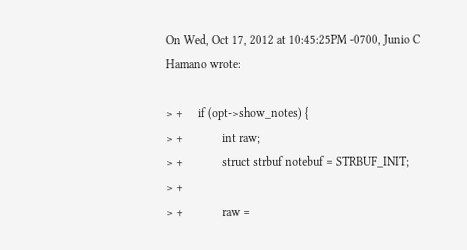On Wed, Oct 17, 2012 at 10:45:25PM -0700, Junio C Hamano wrote:

> +     if (opt->show_notes) {
> +             int raw;
> +             struct strbuf notebuf = STRBUF_INIT;
> +
> +             raw =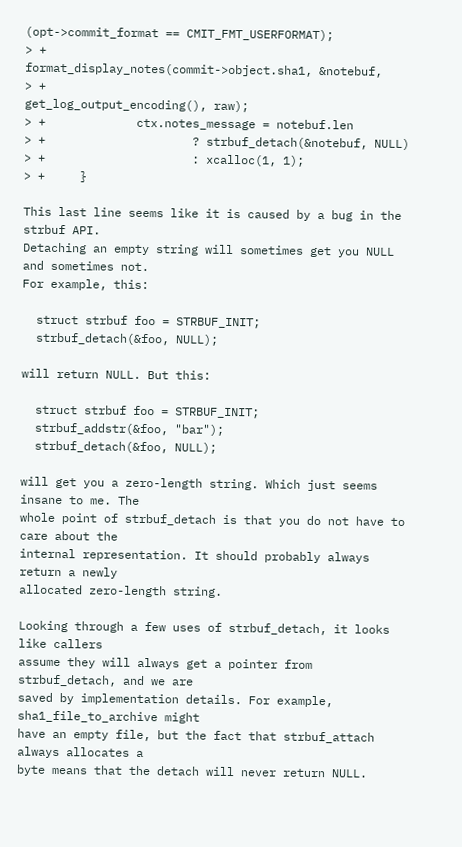(opt->commit_format == CMIT_FMT_USERFORMAT);
> +             format_display_notes(commit->object.sha1, &notebuf,
> +                                  get_log_output_encoding(), raw);
> +             ctx.notes_message = notebuf.len
> +                     ? strbuf_detach(&notebuf, NULL)
> +                     : xcalloc(1, 1);
> +     }

This last line seems like it is caused by a bug in the strbuf API.
Detaching an empty string will sometimes get you NULL and sometimes not.
For example, this:

  struct strbuf foo = STRBUF_INIT;
  strbuf_detach(&foo, NULL);

will return NULL. But this:

  struct strbuf foo = STRBUF_INIT;
  strbuf_addstr(&foo, "bar");
  strbuf_detach(&foo, NULL);

will get you a zero-length string. Which just seems insane to me. The
whole point of strbuf_detach is that you do not have to care about the
internal representation. It should probably always return a newly
allocated zero-length string.

Looking through a few uses of strbuf_detach, it looks like callers
assume they will always get a pointer from strbuf_detach, and we are
saved by implementation details. For example, sha1_file_to_archive might
have an empty file, but the fact that strbuf_attach always allocates a
byte means that the detach will never return NULL.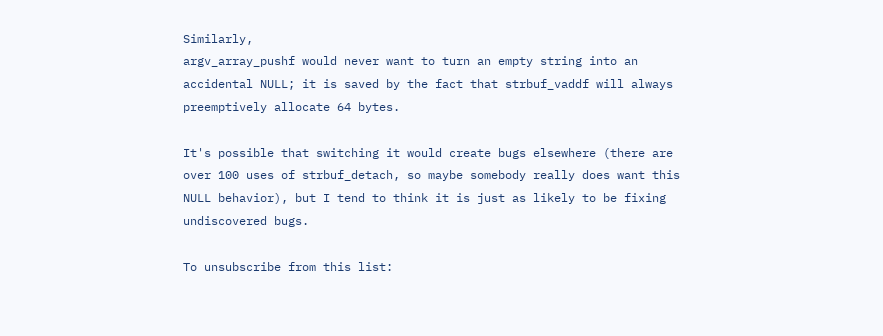Similarly,
argv_array_pushf would never want to turn an empty string into an
accidental NULL; it is saved by the fact that strbuf_vaddf will always
preemptively allocate 64 bytes.

It's possible that switching it would create bugs elsewhere (there are
over 100 uses of strbuf_detach, so maybe somebody really does want this
NULL behavior), but I tend to think it is just as likely to be fixing
undiscovered bugs.

To unsubscribe from this list: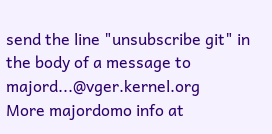send the line "unsubscribe git" in
the body of a message to majord...@vger.kernel.org
More majordomo info at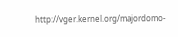http://vger.kernel.org/majordomo-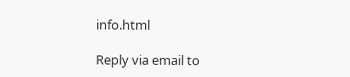info.html

Reply via email to